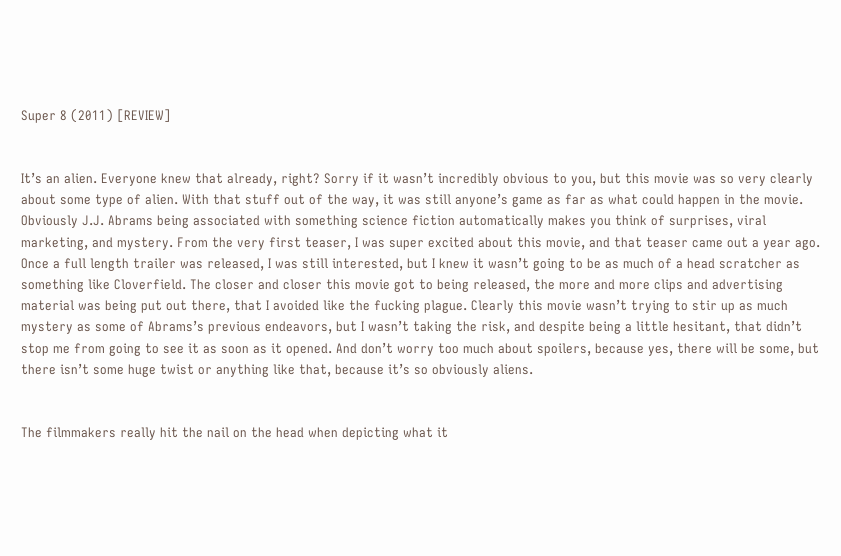Super 8 (2011) [REVIEW]


It’s an alien. Everyone knew that already, right? Sorry if it wasn’t incredibly obvious to you, but this movie was so very clearly about some type of alien. With that stuff out of the way, it was still anyone’s game as far as what could happen in the movie. Obviously J.J. Abrams being associated with something science fiction automatically makes you think of surprises, viral marketing, and mystery. From the very first teaser, I was super excited about this movie, and that teaser came out a year ago. Once a full length trailer was released, I was still interested, but I knew it wasn’t going to be as much of a head scratcher as something like Cloverfield. The closer and closer this movie got to being released, the more and more clips and advertising material was being put out there, that I avoided like the fucking plague. Clearly this movie wasn’t trying to stir up as much mystery as some of Abrams’s previous endeavors, but I wasn’t taking the risk, and despite being a little hesitant, that didn’t stop me from going to see it as soon as it opened. And don’t worry too much about spoilers, because yes, there will be some, but there isn’t some huge twist or anything like that, because it’s so obviously aliens.


The filmmakers really hit the nail on the head when depicting what it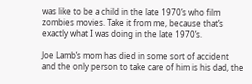was like to be a child in the late 1970’s who film zombies movies. Take it from me, because that’s exactly what I was doing in the late 1970’s.

Joe Lamb’s mom has died in some sort of accident and the only person to take care of him is his dad, the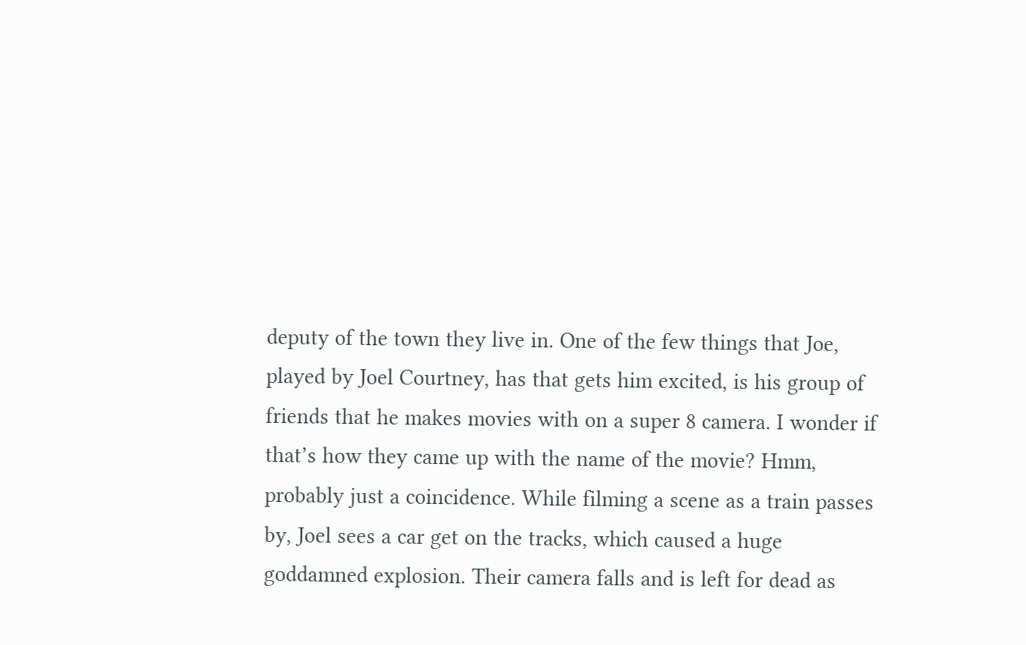deputy of the town they live in. One of the few things that Joe, played by Joel Courtney, has that gets him excited, is his group of friends that he makes movies with on a super 8 camera. I wonder if that’s how they came up with the name of the movie? Hmm, probably just a coincidence. While filming a scene as a train passes by, Joel sees a car get on the tracks, which caused a huge goddamned explosion. Their camera falls and is left for dead as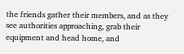the friends gather their members, and as they see authorities approaching, grab their equipment and head home, and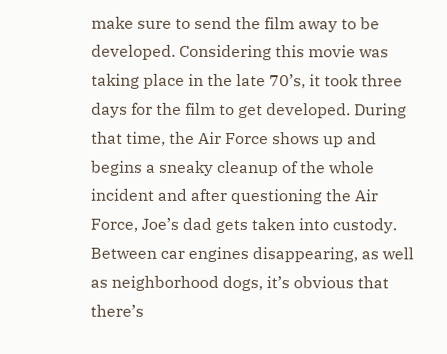make sure to send the film away to be developed. Considering this movie was taking place in the late 70’s, it took three days for the film to get developed. During that time, the Air Force shows up and begins a sneaky cleanup of the whole incident and after questioning the Air Force, Joe’s dad gets taken into custody. Between car engines disappearing, as well as neighborhood dogs, it’s obvious that there’s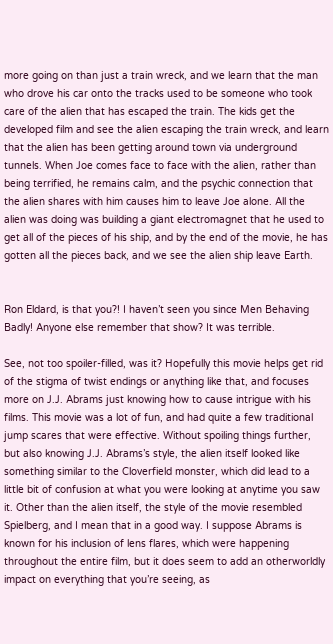more going on than just a train wreck, and we learn that the man who drove his car onto the tracks used to be someone who took care of the alien that has escaped the train. The kids get the developed film and see the alien escaping the train wreck, and learn that the alien has been getting around town via underground tunnels. When Joe comes face to face with the alien, rather than being terrified, he remains calm, and the psychic connection that the alien shares with him causes him to leave Joe alone. All the alien was doing was building a giant electromagnet that he used to get all of the pieces of his ship, and by the end of the movie, he has gotten all the pieces back, and we see the alien ship leave Earth.


Ron Eldard, is that you?! I haven’t seen you since Men Behaving Badly! Anyone else remember that show? It was terrible.

See, not too spoiler-filled, was it? Hopefully this movie helps get rid of the stigma of twist endings or anything like that, and focuses more on J.J. Abrams just knowing how to cause intrigue with his films. This movie was a lot of fun, and had quite a few traditional jump scares that were effective. Without spoiling things further, but also knowing J.J. Abrams’s style, the alien itself looked like something similar to the Cloverfield monster, which did lead to a little bit of confusion at what you were looking at anytime you saw it. Other than the alien itself, the style of the movie resembled Spielberg, and I mean that in a good way. I suppose Abrams is known for his inclusion of lens flares, which were happening throughout the entire film, but it does seem to add an otherworldly impact on everything that you’re seeing, as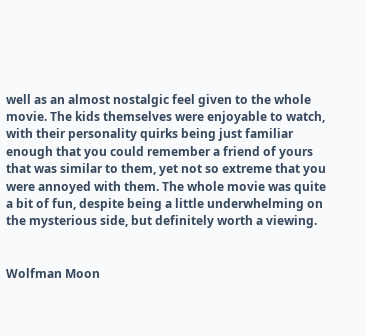well as an almost nostalgic feel given to the whole movie. The kids themselves were enjoyable to watch, with their personality quirks being just familiar enough that you could remember a friend of yours that was similar to them, yet not so extreme that you were annoyed with them. The whole movie was quite a bit of fun, despite being a little underwhelming on the mysterious side, but definitely worth a viewing.


Wolfman Moon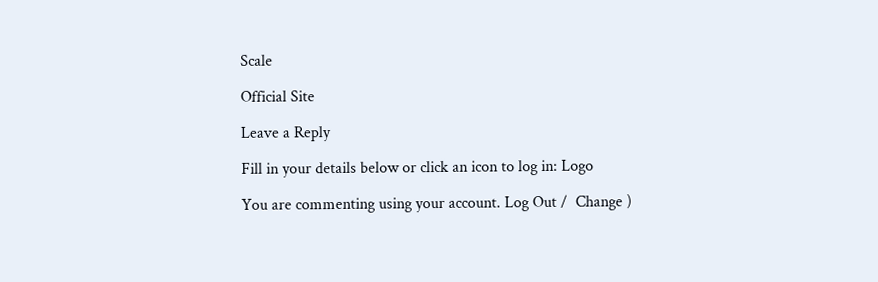Scale

Official Site

Leave a Reply

Fill in your details below or click an icon to log in: Logo

You are commenting using your account. Log Out /  Change )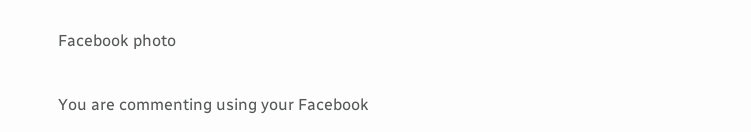Facebook photo

You are commenting using your Facebook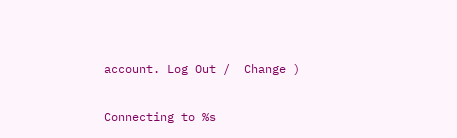account. Log Out /  Change )

Connecting to %s